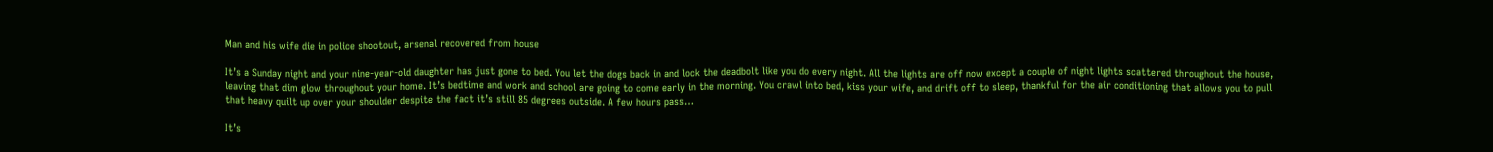Man and his wife die in police shootout, arsenal recovered from house

It’s a Sunday night and your nine-year-old daughter has just gone to bed. You let the dogs back in and lock the deadbolt like you do every night. All the lights are off now except a couple of night lights scattered throughout the house, leaving that dim glow throughout your home. It’s bedtime and work and school are going to come early in the morning. You crawl into bed, kiss your wife, and drift off to sleep, thankful for the air conditioning that allows you to pull that heavy quilt up over your shoulder despite the fact it’s still 85 degrees outside. A few hours pass…

It’s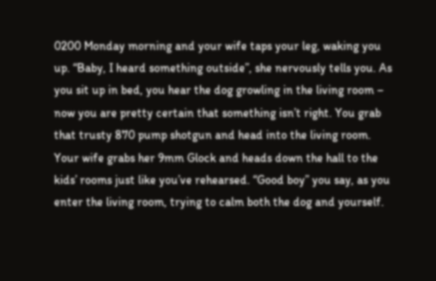0200 Monday morning and your wife taps your leg, waking you up. “Baby, I heard something outside”, she nervously tells you. As you sit up in bed, you hear the dog growling in the living room – now you are pretty certain that something isn’t right. You grab that trusty 870 pump shotgun and head into the living room. Your wife grabs her 9mm Glock and heads down the hall to the kids’ rooms just like you’ve rehearsed. “Good boy” you say, as you enter the living room, trying to calm both the dog and yourself.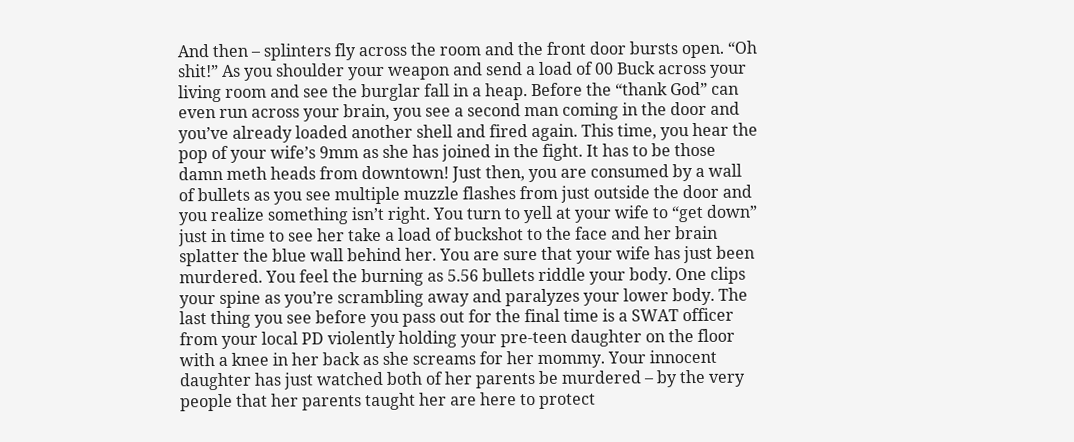And then – splinters fly across the room and the front door bursts open. “Oh shit!” As you shoulder your weapon and send a load of 00 Buck across your living room and see the burglar fall in a heap. Before the “thank God” can even run across your brain, you see a second man coming in the door and you’ve already loaded another shell and fired again. This time, you hear the pop of your wife’s 9mm as she has joined in the fight. It has to be those damn meth heads from downtown! Just then, you are consumed by a wall of bullets as you see multiple muzzle flashes from just outside the door and you realize something isn’t right. You turn to yell at your wife to “get down” just in time to see her take a load of buckshot to the face and her brain splatter the blue wall behind her. You are sure that your wife has just been murdered. You feel the burning as 5.56 bullets riddle your body. One clips your spine as you’re scrambling away and paralyzes your lower body. The last thing you see before you pass out for the final time is a SWAT officer from your local PD violently holding your pre-teen daughter on the floor with a knee in her back as she screams for her mommy. Your innocent daughter has just watched both of her parents be murdered – by the very people that her parents taught her are here to protect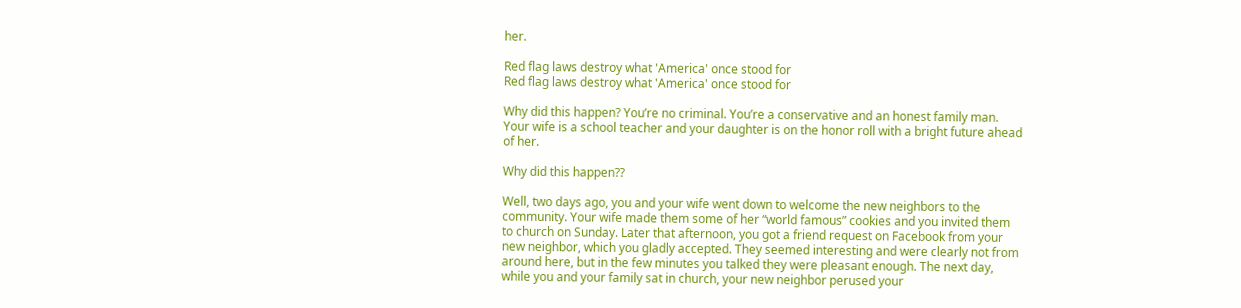her.

Red flag laws destroy what 'America' once stood for
Red flag laws destroy what 'America' once stood for

Why did this happen? You’re no criminal. You’re a conservative and an honest family man. Your wife is a school teacher and your daughter is on the honor roll with a bright future ahead of her.

Why did this happen??

Well, two days ago, you and your wife went down to welcome the new neighbors to the community. Your wife made them some of her “world famous” cookies and you invited them to church on Sunday. Later that afternoon, you got a friend request on Facebook from your new neighbor, which you gladly accepted. They seemed interesting and were clearly not from around here, but in the few minutes you talked they were pleasant enough. The next day, while you and your family sat in church, your new neighbor perused your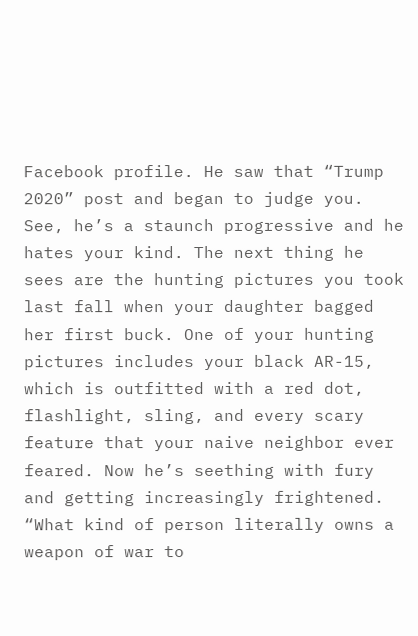Facebook profile. He saw that “Trump 2020” post and began to judge you. See, he’s a staunch progressive and he hates your kind. The next thing he sees are the hunting pictures you took last fall when your daughter bagged her first buck. One of your hunting pictures includes your black AR-15, which is outfitted with a red dot, flashlight, sling, and every scary feature that your naive neighbor ever feared. Now he’s seething with fury and getting increasingly frightened. “What kind of person literally owns a weapon of war to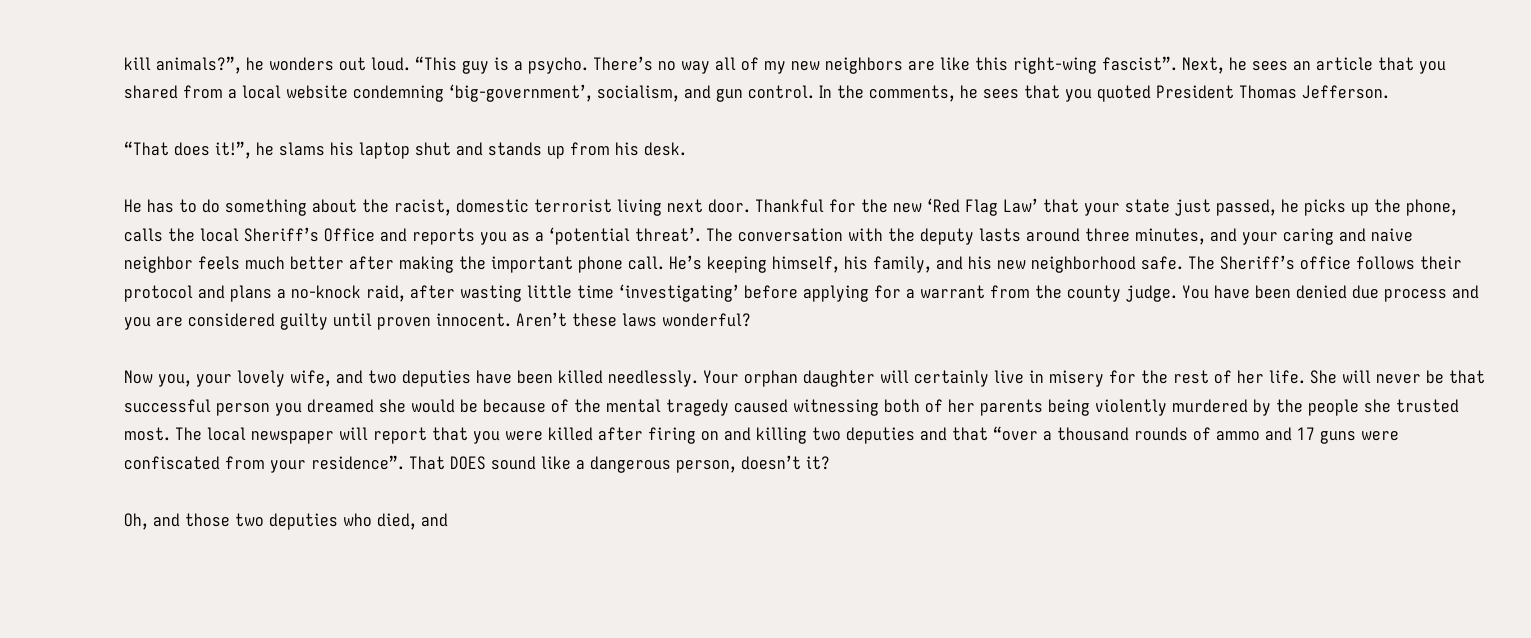kill animals?”, he wonders out loud. “This guy is a psycho. There’s no way all of my new neighbors are like this right-wing fascist”. Next, he sees an article that you shared from a local website condemning ‘big-government’, socialism, and gun control. In the comments, he sees that you quoted President Thomas Jefferson.

“That does it!”, he slams his laptop shut and stands up from his desk.

He has to do something about the racist, domestic terrorist living next door. Thankful for the new ‘Red Flag Law’ that your state just passed, he picks up the phone, calls the local Sheriff’s Office and reports you as a ‘potential threat’. The conversation with the deputy lasts around three minutes, and your caring and naive neighbor feels much better after making the important phone call. He’s keeping himself, his family, and his new neighborhood safe. The Sheriff’s office follows their protocol and plans a no-knock raid, after wasting little time ‘investigating’ before applying for a warrant from the county judge. You have been denied due process and you are considered guilty until proven innocent. Aren’t these laws wonderful?

Now you, your lovely wife, and two deputies have been killed needlessly. Your orphan daughter will certainly live in misery for the rest of her life. She will never be that successful person you dreamed she would be because of the mental tragedy caused witnessing both of her parents being violently murdered by the people she trusted most. The local newspaper will report that you were killed after firing on and killing two deputies and that “over a thousand rounds of ammo and 17 guns were confiscated from your residence”. That DOES sound like a dangerous person, doesn’t it?

Oh, and those two deputies who died, and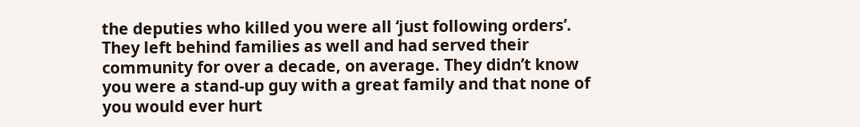the deputies who killed you were all ‘just following orders’. They left behind families as well and had served their community for over a decade, on average. They didn’t know you were a stand-up guy with a great family and that none of you would ever hurt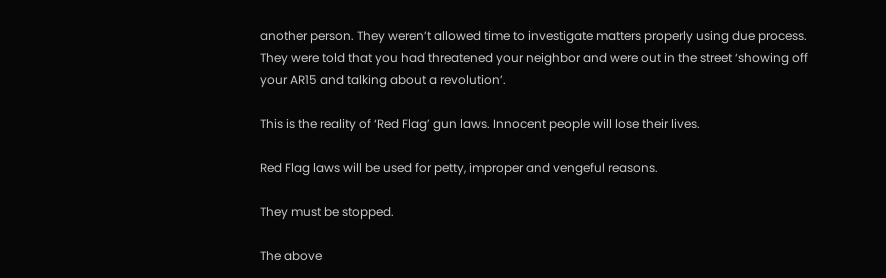another person. They weren’t allowed time to investigate matters properly using due process. They were told that you had threatened your neighbor and were out in the street ‘showing off your AR15 and talking about a revolution’.

This is the reality of ‘Red Flag’ gun laws. Innocent people will lose their lives.

Red Flag laws will be used for petty, improper and vengeful reasons.

They must be stopped.

The above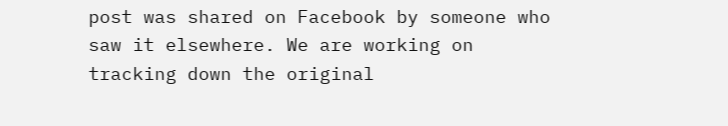post was shared on Facebook by someone who saw it elsewhere. We are working on tracking down the original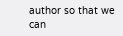author so that we can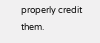properly credit them.